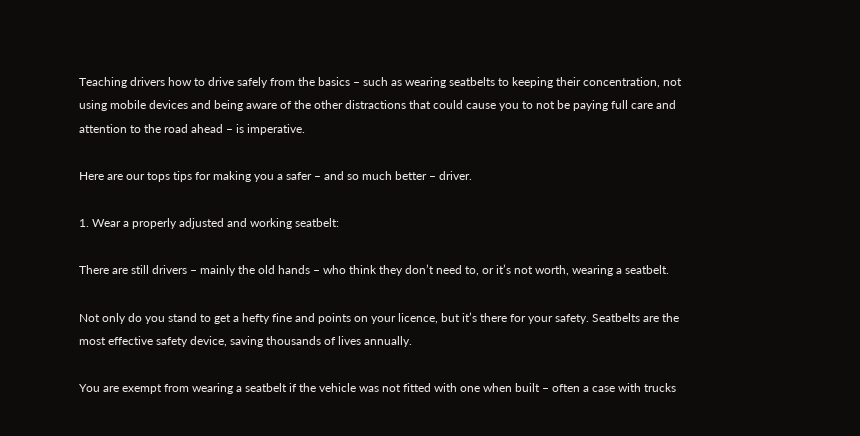Teaching drivers how to drive safely from the basics – such as wearing seatbelts to keeping their concentration, not using mobile devices and being aware of the other distractions that could cause you to not be paying full care and attention to the road ahead – is imperative.

Here are our tops tips for making you a safer – and so much better – driver.

1. Wear a properly adjusted and working seatbelt:

There are still drivers – mainly the old hands – who think they don’t need to, or it’s not worth, wearing a seatbelt.

Not only do you stand to get a hefty fine and points on your licence, but it’s there for your safety. Seatbelts are the most effective safety device, saving thousands of lives annually.

You are exempt from wearing a seatbelt if the vehicle was not fitted with one when built – often a case with trucks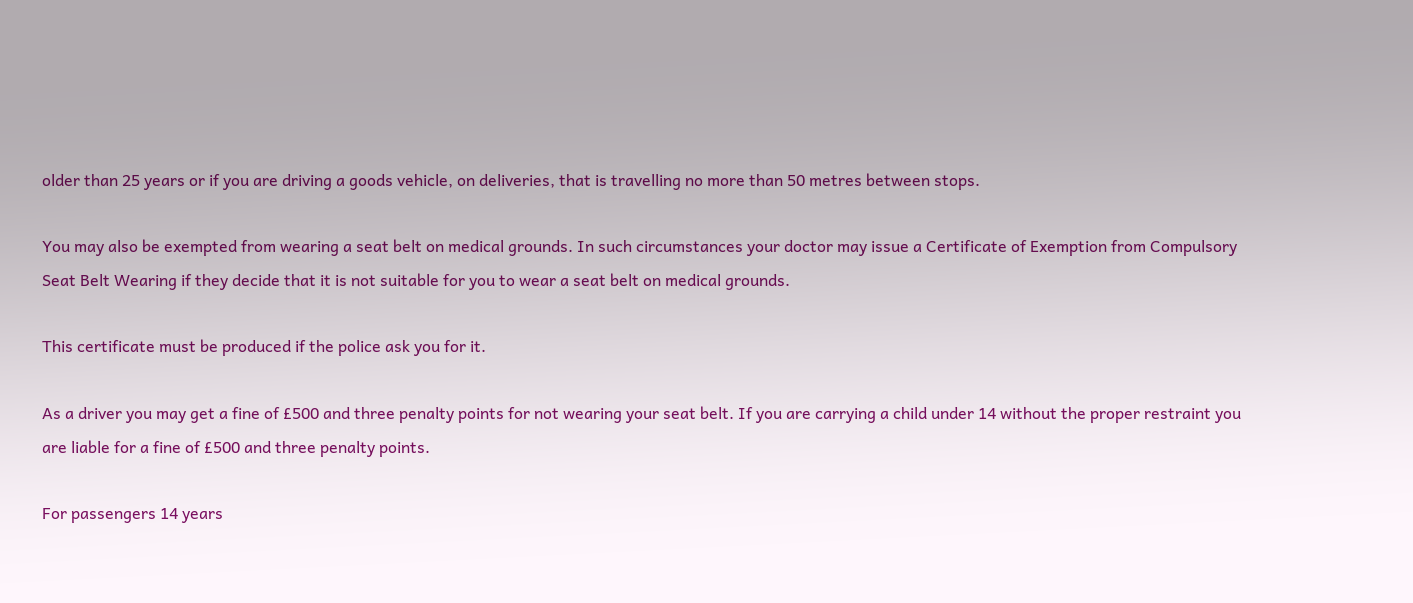older than 25 years or if you are driving a goods vehicle, on deliveries, that is travelling no more than 50 metres between stops.

You may also be exempted from wearing a seat belt on medical grounds. In such circumstances your doctor may issue a Certificate of Exemption from Compulsory Seat Belt Wearing if they decide that it is not suitable for you to wear a seat belt on medical grounds.

This certificate must be produced if the police ask you for it.

As a driver you may get a fine of £500 and three penalty points for not wearing your seat belt. If you are carrying a child under 14 without the proper restraint you are liable for a fine of £500 and three penalty points.

For passengers 14 years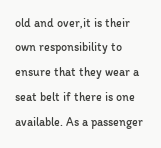old and over,it is their own responsibility to ensure that they wear a seat belt if there is one available. As a passenger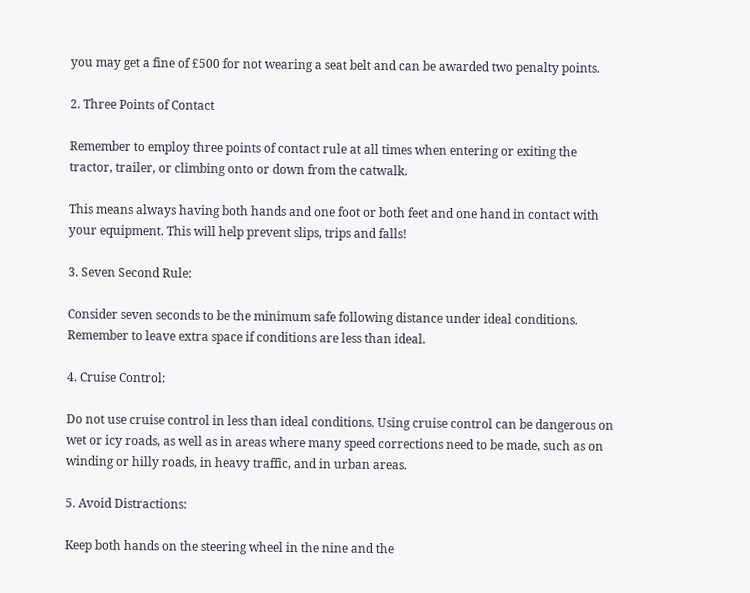you may get a fine of £500 for not wearing a seat belt and can be awarded two penalty points.

2. Three Points of Contact

Remember to employ three points of contact rule at all times when entering or exiting the tractor, trailer, or climbing onto or down from the catwalk.

This means always having both hands and one foot or both feet and one hand in contact with your equipment. This will help prevent slips, trips and falls!

3. Seven Second Rule:

Consider seven seconds to be the minimum safe following distance under ideal conditions. Remember to leave extra space if conditions are less than ideal.

4. Cruise Control:

Do not use cruise control in less than ideal conditions. Using cruise control can be dangerous on wet or icy roads, as well as in areas where many speed corrections need to be made, such as on winding or hilly roads, in heavy traffic, and in urban areas.

5. Avoid Distractions:

Keep both hands on the steering wheel in the nine and the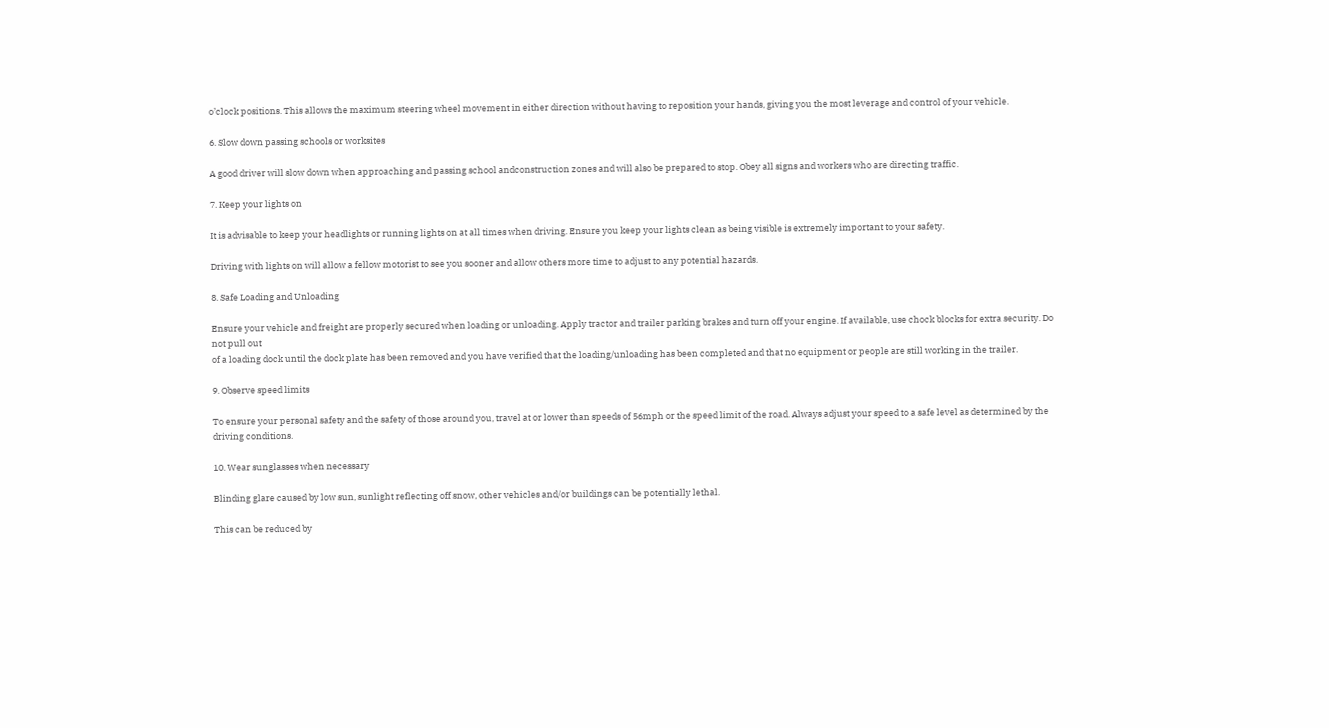o’clock positions. This allows the maximum steering wheel movement in either direction without having to reposition your hands, giving you the most leverage and control of your vehicle.

6. Slow down passing schools or worksites

A good driver will slow down when approaching and passing school andconstruction zones and will also be prepared to stop. Obey all signs and workers who are directing traffic.

7. Keep your lights on

It is advisable to keep your headlights or running lights on at all times when driving. Ensure you keep your lights clean as being visible is extremely important to your safety.

Driving with lights on will allow a fellow motorist to see you sooner and allow others more time to adjust to any potential hazards.

8. Safe Loading and Unloading

Ensure your vehicle and freight are properly secured when loading or unloading. Apply tractor and trailer parking brakes and turn off your engine. If available, use chock blocks for extra security. Do not pull out
of a loading dock until the dock plate has been removed and you have verified that the loading/unloading has been completed and that no equipment or people are still working in the trailer.

9. Observe speed limits

To ensure your personal safety and the safety of those around you, travel at or lower than speeds of 56mph or the speed limit of the road. Always adjust your speed to a safe level as determined by the driving conditions.

10. Wear sunglasses when necessary

Blinding glare caused by low sun, sunlight reflecting off snow, other vehicles and/or buildings can be potentially lethal.

This can be reduced by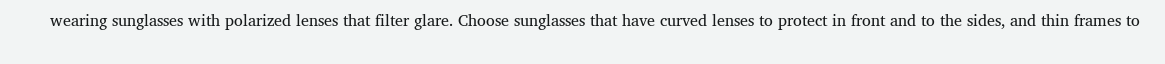wearing sunglasses with polarized lenses that filter glare. Choose sunglasses that have curved lenses to protect in front and to the sides, and thin frames to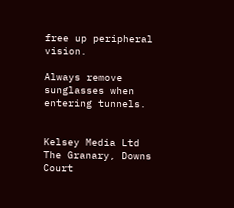free up peripheral vision.

Always remove sunglasses when entering tunnels.


Kelsey Media Ltd
The Granary, Downs Court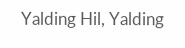Yalding Hil, Yalding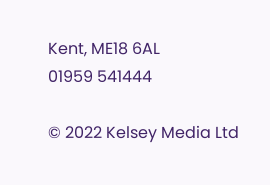Kent, ME18 6AL
01959 541444

© 2022 Kelsey Media Ltd